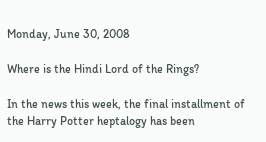Monday, June 30, 2008

Where is the Hindi Lord of the Rings?

In the news this week, the final installment of the Harry Potter heptalogy has been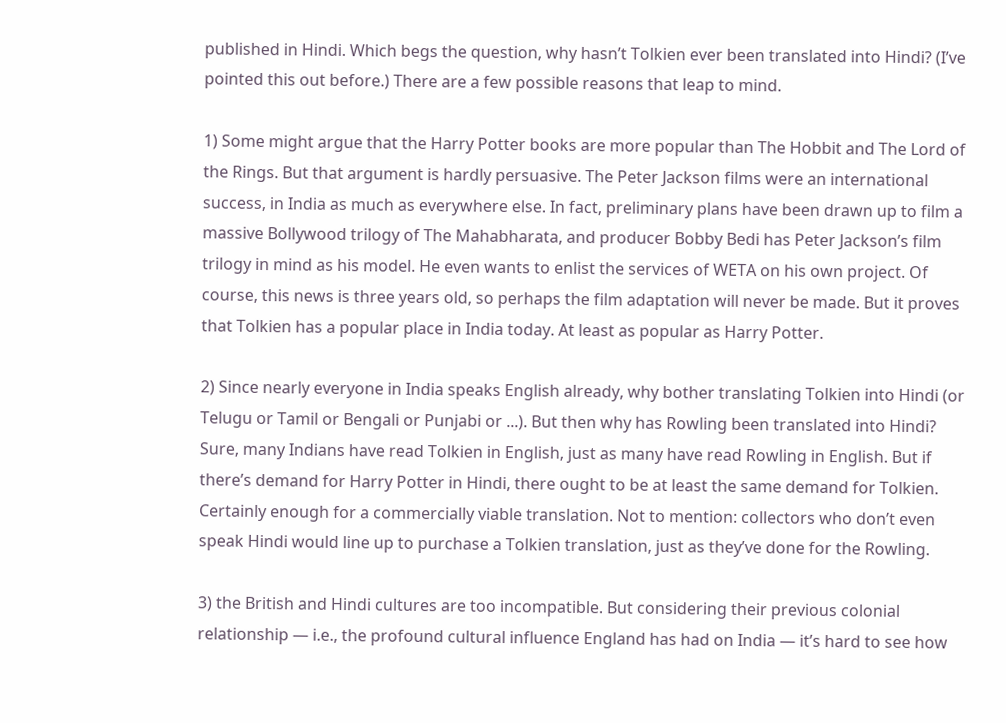published in Hindi. Which begs the question, why hasn’t Tolkien ever been translated into Hindi? (I’ve pointed this out before.) There are a few possible reasons that leap to mind.

1) Some might argue that the Harry Potter books are more popular than The Hobbit and The Lord of the Rings. But that argument is hardly persuasive. The Peter Jackson films were an international success, in India as much as everywhere else. In fact, preliminary plans have been drawn up to film a massive Bollywood trilogy of The Mahabharata, and producer Bobby Bedi has Peter Jackson’s film trilogy in mind as his model. He even wants to enlist the services of WETA on his own project. Of course, this news is three years old, so perhaps the film adaptation will never be made. But it proves that Tolkien has a popular place in India today. At least as popular as Harry Potter.

2) Since nearly everyone in India speaks English already, why bother translating Tolkien into Hindi (or Telugu or Tamil or Bengali or Punjabi or ...). But then why has Rowling been translated into Hindi? Sure, many Indians have read Tolkien in English, just as many have read Rowling in English. But if there’s demand for Harry Potter in Hindi, there ought to be at least the same demand for Tolkien. Certainly enough for a commercially viable translation. Not to mention: collectors who don’t even speak Hindi would line up to purchase a Tolkien translation, just as they’ve done for the Rowling.

3) the British and Hindi cultures are too incompatible. But considering their previous colonial relationship — i.e., the profound cultural influence England has had on India — it’s hard to see how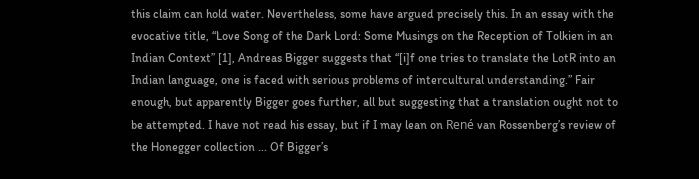this claim can hold water. Nevertheless, some have argued precisely this. In an essay with the evocative title, “Love Song of the Dark Lord: Some Musings on the Reception of Tolkien in an Indian Context” [1], Andreas Bigger suggests that “[i]f one tries to translate the LotR into an Indian language, one is faced with serious problems of intercultural understanding.” Fair enough, but apparently Bigger goes further, all but suggesting that a translation ought not to be attempted. I have not read his essay, but if I may lean on René van Rossenberg’s review of the Honegger collection ... Of Bigger’s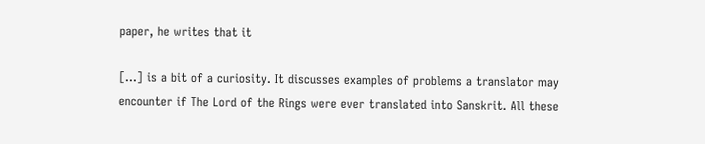paper, he writes that it

[...] is a bit of a curiosity. It discusses examples of problems a translator may encounter if The Lord of the Rings were ever translated into Sanskrit. All these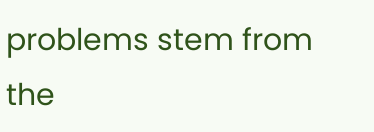problems stem from the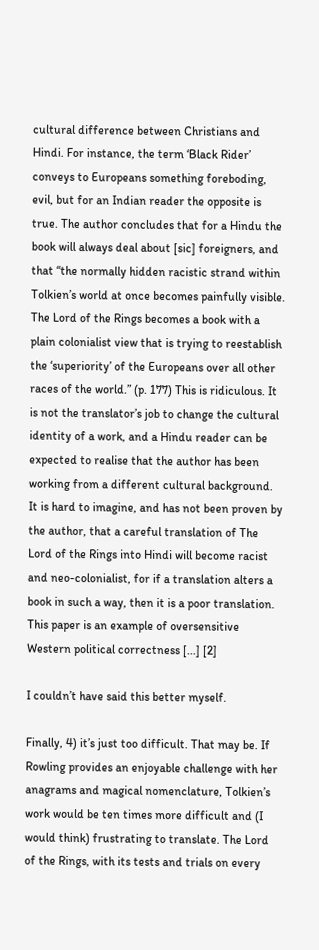cultural difference between Christians and Hindi. For instance, the term ‘Black Rider’ conveys to Europeans something foreboding, evil, but for an Indian reader the opposite is true. The author concludes that for a Hindu the book will always deal about [sic] foreigners, and that “the normally hidden racistic strand within Tolkien’s world at once becomes painfully visible. The Lord of the Rings becomes a book with a plain colonialist view that is trying to reestablish the ‘superiority’ of the Europeans over all other races of the world.” (p. 177) This is ridiculous. It is not the translator’s job to change the cultural identity of a work, and a Hindu reader can be expected to realise that the author has been working from a different cultural background. It is hard to imagine, and has not been proven by the author, that a careful translation of The Lord of the Rings into Hindi will become racist and neo-colonialist, for if a translation alters a book in such a way, then it is a poor translation. This paper is an example of oversensitive Western political correctness [...] [2]

I couldn’t have said this better myself.

Finally, 4) it’s just too difficult. That may be. If Rowling provides an enjoyable challenge with her anagrams and magical nomenclature, Tolkien’s work would be ten times more difficult and (I would think) frustrating to translate. The Lord of the Rings, with its tests and trials on every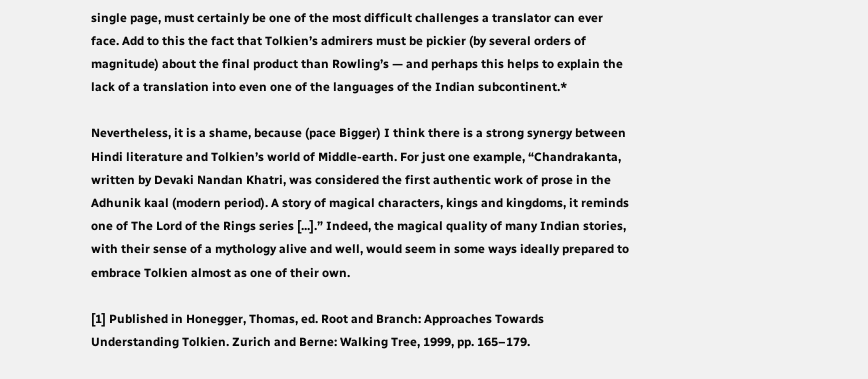single page, must certainly be one of the most difficult challenges a translator can ever face. Add to this the fact that Tolkien’s admirers must be pickier (by several orders of magnitude) about the final product than Rowling’s — and perhaps this helps to explain the lack of a translation into even one of the languages of the Indian subcontinent.*

Nevertheless, it is a shame, because (pace Bigger) I think there is a strong synergy between Hindi literature and Tolkien’s world of Middle-earth. For just one example, “Chandrakanta, written by Devaki Nandan Khatri, was considered the first authentic work of prose in the Adhunik kaal (modern period). A story of magical characters, kings and kingdoms, it reminds one of The Lord of the Rings series [...].” Indeed, the magical quality of many Indian stories, with their sense of a mythology alive and well, would seem in some ways ideally prepared to embrace Tolkien almost as one of their own.

[1] Published in Honegger, Thomas, ed. Root and Branch: Approaches Towards Understanding Tolkien. Zurich and Berne: Walking Tree, 1999, pp. 165–179.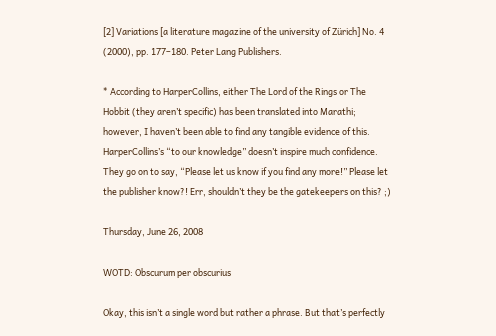[2] Variations [a literature magazine of the university of Zürich] No. 4 (2000), pp. 177–180. Peter Lang Publishers.

* According to HarperCollins, either The Lord of the Rings or The Hobbit (they aren’t specific) has been translated into Marathi; however, I haven’t been able to find any tangible evidence of this. HarperCollins’s “to our knowledge” doesn’t inspire much confidence. They go on to say, “Please let us know if you find any more!” Please let the publisher know?! Err, shouldn’t they be the gatekeepers on this? ;)

Thursday, June 26, 2008

WOTD: Obscurum per obscurius

Okay, this isn’t a single word but rather a phrase. But that’s perfectly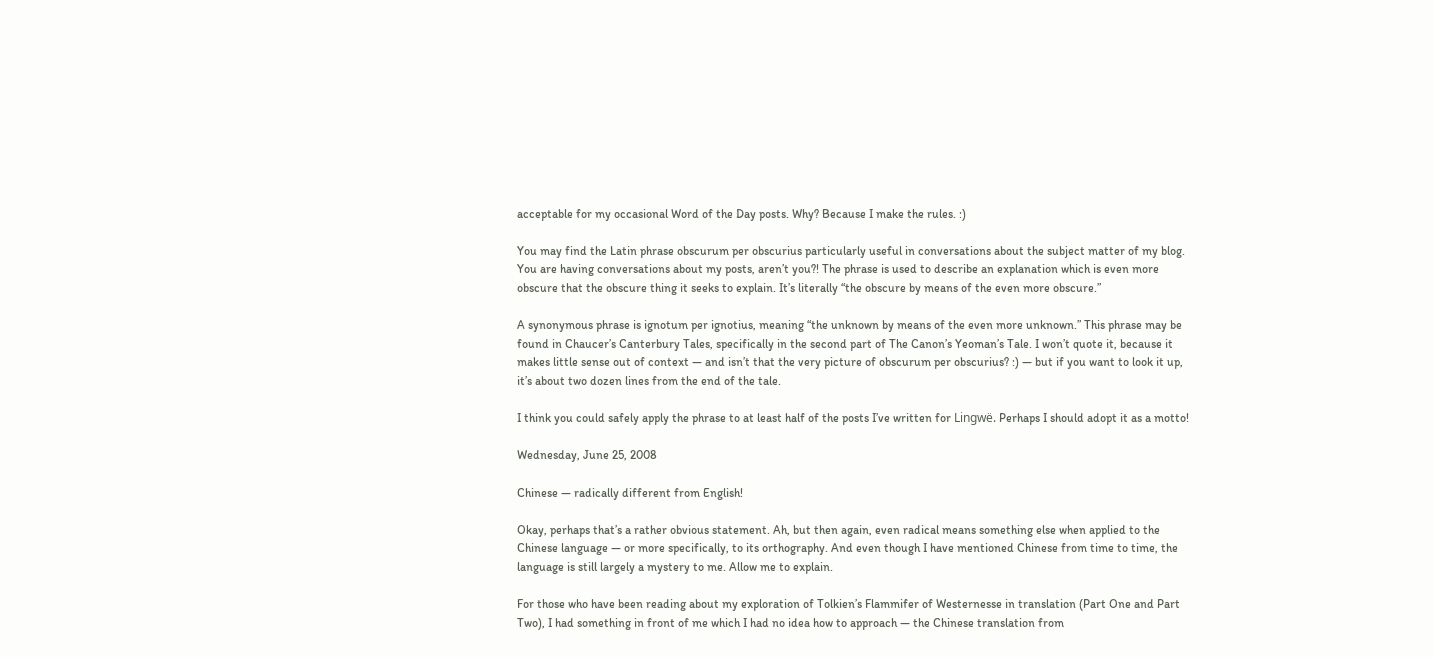acceptable for my occasional Word of the Day posts. Why? Because I make the rules. :)

You may find the Latin phrase obscurum per obscurius particularly useful in conversations about the subject matter of my blog. You are having conversations about my posts, aren’t you?! The phrase is used to describe an explanation which is even more obscure that the obscure thing it seeks to explain. It’s literally “the obscure by means of the even more obscure.”

A synonymous phrase is ignotum per ignotius, meaning “the unknown by means of the even more unknown.” This phrase may be found in Chaucer’s Canterbury Tales, specifically in the second part of The Canon’s Yeoman’s Tale. I won’t quote it, because it makes little sense out of context — and isn’t that the very picture of obscurum per obscurius? :) — but if you want to look it up, it’s about two dozen lines from the end of the tale.

I think you could safely apply the phrase to at least half of the posts I’ve written for Lingwë. Perhaps I should adopt it as a motto!

Wednesday, June 25, 2008

Chinese — radically different from English!

Okay, perhaps that’s a rather obvious statement. Ah, but then again, even radical means something else when applied to the Chinese language — or more specifically, to its orthography. And even though I have mentioned Chinese from time to time, the language is still largely a mystery to me. Allow me to explain.

For those who have been reading about my exploration of Tolkien’s Flammifer of Westernesse in translation (Part One and Part Two), I had something in front of me which I had no idea how to approach — the Chinese translation from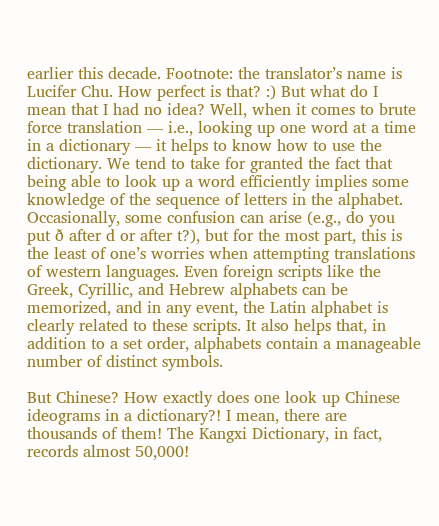earlier this decade. Footnote: the translator’s name is Lucifer Chu. How perfect is that? :) But what do I mean that I had no idea? Well, when it comes to brute force translation — i.e., looking up one word at a time in a dictionary — it helps to know how to use the dictionary. We tend to take for granted the fact that being able to look up a word efficiently implies some knowledge of the sequence of letters in the alphabet. Occasionally, some confusion can arise (e.g., do you put ð after d or after t?), but for the most part, this is the least of one’s worries when attempting translations of western languages. Even foreign scripts like the Greek, Cyrillic, and Hebrew alphabets can be memorized, and in any event, the Latin alphabet is clearly related to these scripts. It also helps that, in addition to a set order, alphabets contain a manageable number of distinct symbols.

But Chinese? How exactly does one look up Chinese ideograms in a dictionary?! I mean, there are thousands of them! The Kangxi Dictionary, in fact, records almost 50,000!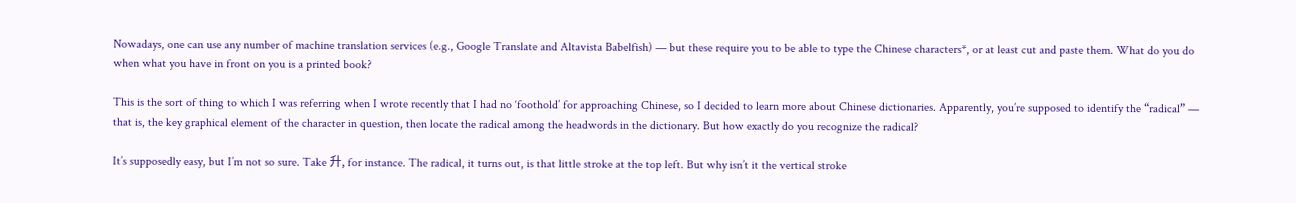Nowadays, one can use any number of machine translation services (e.g., Google Translate and Altavista Babelfish) — but these require you to be able to type the Chinese characters*, or at least cut and paste them. What do you do when what you have in front on you is a printed book?

This is the sort of thing to which I was referring when I wrote recently that I had no ‘foothold’ for approaching Chinese, so I decided to learn more about Chinese dictionaries. Apparently, you’re supposed to identify the “radical” — that is, the key graphical element of the character in question, then locate the radical among the headwords in the dictionary. But how exactly do you recognize the radical?

It’s supposedly easy, but I’m not so sure. Take 升, for instance. The radical, it turns out, is that little stroke at the top left. But why isn’t it the vertical stroke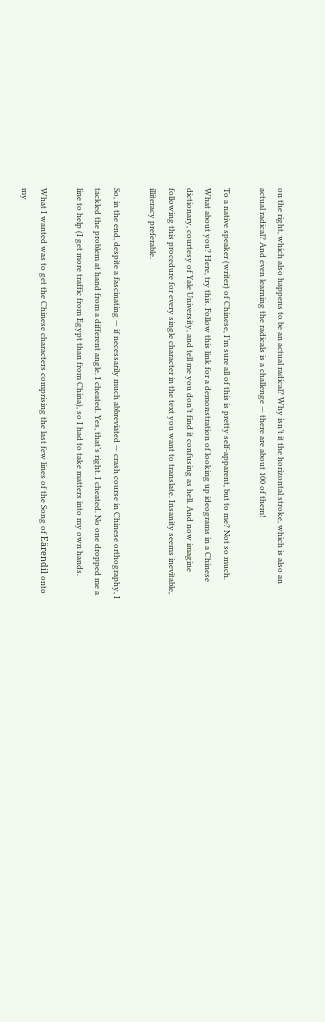on the right, which also happens to be an actual radical? Why isn’t it the horizontal stroke, which is also an actual radical? And even learning the radicals is a challenge — there are about 100 of them!

To a native speaker (writer) of Chinese, I’m sure all of this is pretty self-apparent, but to me? Not so much. What about you? Here, try this. Follow this link for a demonstration of looking up ideograms in a Chinese dictionary, courtesy of Yale University, and tell me you don’t find it confusing as hell. And now imagine following this procedure for every single character in the text you want to translate. Insanity seems inevitable, illiteracy preferable.

So, in the end, despite a fascinating — if necessarily much abbreviated — crash course in Chinese orthography, I tackled the problem at hand from a different angle. I cheated. Yes, that’s right. I cheated. No one dropped me a line to help (I get more traffic from Egypt than from China), so I had to take matters into my own hands.

What I wanted was to get the Chinese characters comprising the last few lines of the Song of Eärendil onto my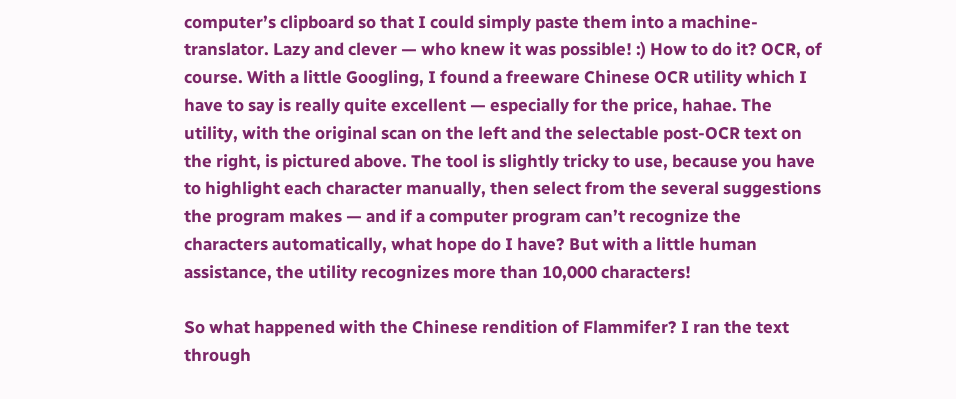computer’s clipboard so that I could simply paste them into a machine-translator. Lazy and clever — who knew it was possible! :) How to do it? OCR, of course. With a little Googling, I found a freeware Chinese OCR utility which I have to say is really quite excellent — especially for the price, hahae. The utility, with the original scan on the left and the selectable post-OCR text on the right, is pictured above. The tool is slightly tricky to use, because you have to highlight each character manually, then select from the several suggestions the program makes — and if a computer program can’t recognize the characters automatically, what hope do I have? But with a little human assistance, the utility recognizes more than 10,000 characters!

So what happened with the Chinese rendition of Flammifer? I ran the text through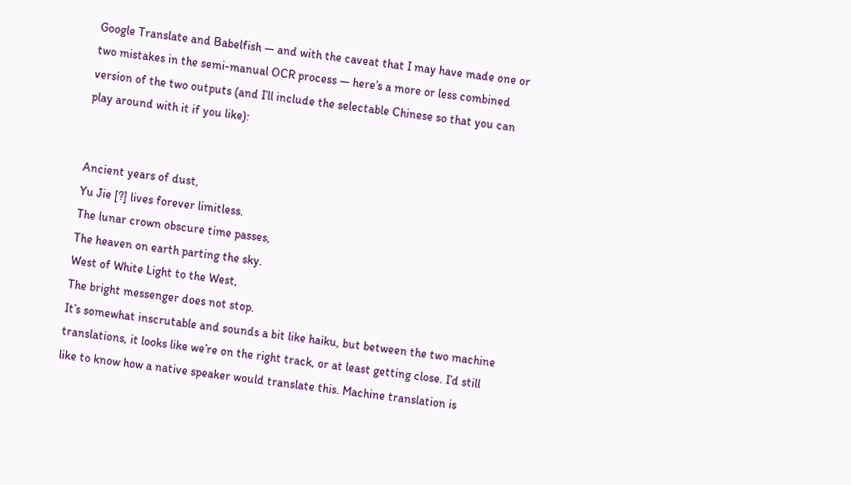Google Translate and Babelfish — and with the caveat that I may have made one or two mistakes in the semi-manual OCR process — here’s a more or less combined version of the two outputs (and I’ll include the selectable Chinese so that you can play around with it if you like):


Ancient years of dust,
Yu Jie [?] lives forever limitless.
The lunar crown obscure time passes,
The heaven on earth parting the sky.
West of White Light to the West,
The bright messenger does not stop.
It’s somewhat inscrutable and sounds a bit like haiku, but between the two machine translations, it looks like we’re on the right track, or at least getting close. I’d still like to know how a native speaker would translate this. Machine translation is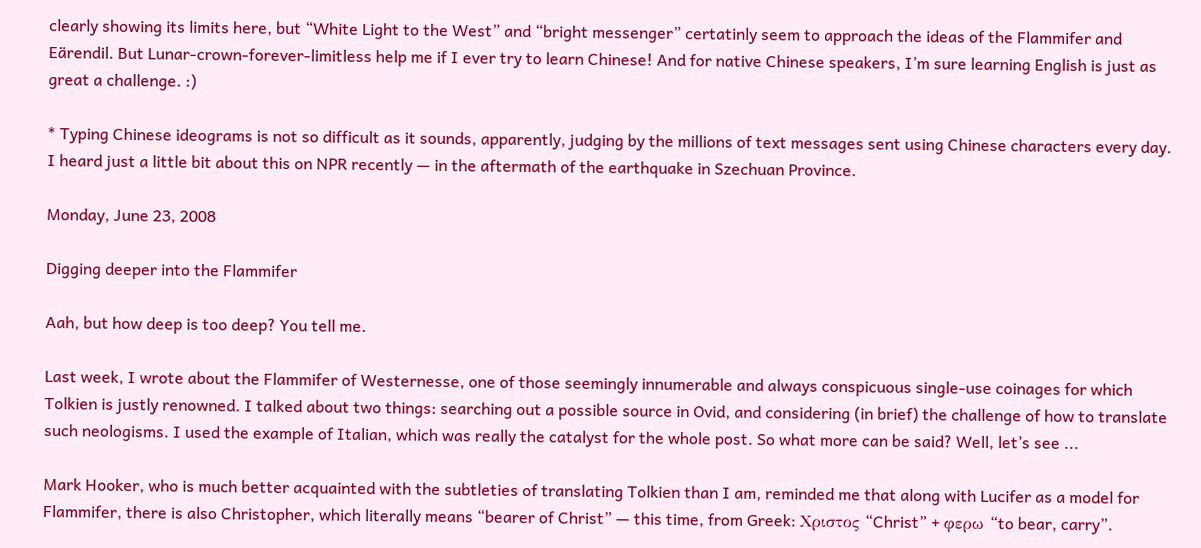clearly showing its limits here, but “White Light to the West” and “bright messenger” certatinly seem to approach the ideas of the Flammifer and Eärendil. But Lunar-crown-forever-limitless help me if I ever try to learn Chinese! And for native Chinese speakers, I’m sure learning English is just as great a challenge. :)

* Typing Chinese ideograms is not so difficult as it sounds, apparently, judging by the millions of text messages sent using Chinese characters every day. I heard just a little bit about this on NPR recently — in the aftermath of the earthquake in Szechuan Province.

Monday, June 23, 2008

Digging deeper into the Flammifer

Aah, but how deep is too deep? You tell me.

Last week, I wrote about the Flammifer of Westernesse, one of those seemingly innumerable and always conspicuous single-use coinages for which Tolkien is justly renowned. I talked about two things: searching out a possible source in Ovid, and considering (in brief) the challenge of how to translate such neologisms. I used the example of Italian, which was really the catalyst for the whole post. So what more can be said? Well, let’s see ...

Mark Hooker, who is much better acquainted with the subtleties of translating Tolkien than I am, reminded me that along with Lucifer as a model for Flammifer, there is also Christopher, which literally means “bearer of Christ” — this time, from Greek: Χριστος “Christ” + φερω “to bear, carry”.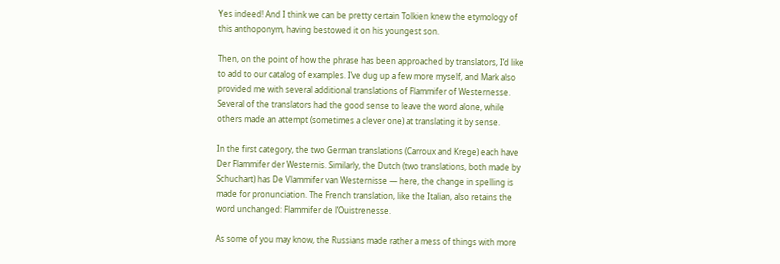Yes indeed! And I think we can be pretty certain Tolkien knew the etymology of this anthoponym, having bestowed it on his youngest son.

Then, on the point of how the phrase has been approached by translators, I’d like to add to our catalog of examples. I’ve dug up a few more myself, and Mark also provided me with several additional translations of Flammifer of Westernesse. Several of the translators had the good sense to leave the word alone, while others made an attempt (sometimes a clever one) at translating it by sense.

In the first category, the two German translations (Carroux and Krege) each have Der Flammifer der Westernis. Similarly, the Dutch (two translations, both made by Schuchart) has De Vlammifer van Westernisse — here, the change in spelling is made for pronunciation. The French translation, like the Italian, also retains the word unchanged: Flammifer de l’Ouistrenesse.

As some of you may know, the Russians made rather a mess of things with more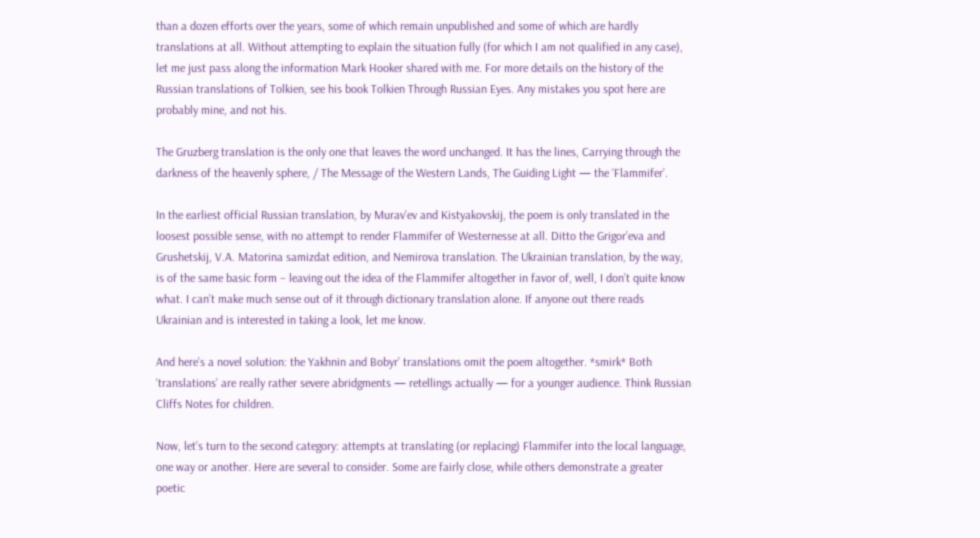than a dozen efforts over the years, some of which remain unpublished and some of which are hardly translations at all. Without attempting to explain the situation fully (for which I am not qualified in any case), let me just pass along the information Mark Hooker shared with me. For more details on the history of the Russian translations of Tolkien, see his book Tolkien Through Russian Eyes. Any mistakes you spot here are probably mine, and not his.

The Gruzberg translation is the only one that leaves the word unchanged. It has the lines, Carrying through the darkness of the heavenly sphere, / The Message of the Western Lands, The Guiding Light — the ‘Flammifer’.

In the earliest official Russian translation, by Murav’ev and Kistyakovskij, the poem is only translated in the loosest possible sense, with no attempt to render Flammifer of Westernesse at all. Ditto the Grigor’eva and Grushetskij, V.A. Matorina samizdat edition, and Nemirova translation. The Ukrainian translation, by the way, is of the same basic form – leaving out the idea of the Flammifer altogether in favor of, well, I don’t quite know what. I can’t make much sense out of it through dictionary translation alone. If anyone out there reads Ukrainian and is interested in taking a look, let me know.

And here’s a novel solution: the Yakhnin and Bobyr’ translations omit the poem altogether. *smirk* Both ‘translations’ are really rather severe abridgments — retellings actually — for a younger audience. Think Russian Cliffs Notes for children.

Now, let’s turn to the second category: attempts at translating (or replacing) Flammifer into the local language, one way or another. Here are several to consider. Some are fairly close, while others demonstrate a greater poetic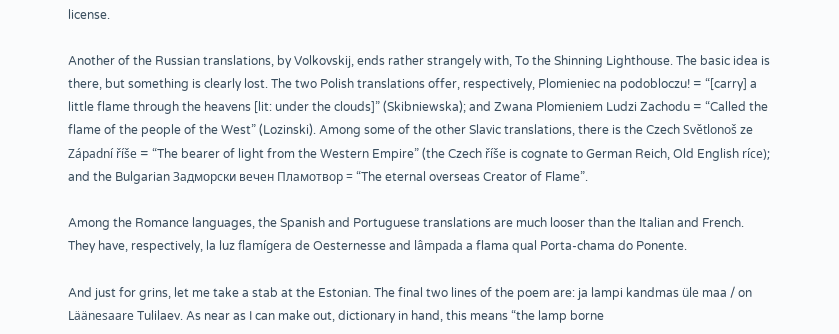license.

Another of the Russian translations, by Volkovskij, ends rather strangely with, To the Shinning Lighthouse. The basic idea is there, but something is clearly lost. The two Polish translations offer, respectively, Plomieniec na podobloczu! = “[carry] a little flame through the heavens [lit: under the clouds]” (Skibniewska); and Zwana Plomieniem Ludzi Zachodu = “Called the flame of the people of the West” (Lozinski). Among some of the other Slavic translations, there is the Czech Světlonoš ze Západní říše = “The bearer of light from the Western Empire” (the Czech říše is cognate to German Reich, Old English ríce); and the Bulgarian Задморски вечен Пламотвор = “The eternal overseas Creator of Flame”.

Among the Romance languages, the Spanish and Portuguese translations are much looser than the Italian and French. They have, respectively, la luz flamígera de Oesternesse and lâmpada a flama qual Porta-chama do Ponente.

And just for grins, let me take a stab at the Estonian. The final two lines of the poem are: ja lampi kandmas üle maa / on Läänesaare Tulilaev. As near as I can make out, dictionary in hand, this means “the lamp borne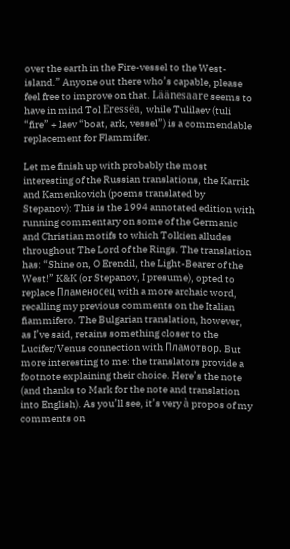over the earth in the Fire-vessel to the West-island.” Anyone out there who’s capable, please feel free to improve on that. Läänesaare seems to have in mind Tol Eressëa, while Tulilaev (tuli “fire” + laev “boat, ark, vessel”) is a commendable replacement for Flammifer.

Let me finish up with probably the most interesting of the Russian translations, the Karrik and Kamenkovich (poems translated by Stepanov): This is the 1994 annotated edition with running commentary on some of the Germanic and Christian motifs to which Tolkien alludes throughout The Lord of the Rings. The translation has: “Shine on, O Erendil, the Light-Bearer of the West!” K&K (or Stepanov, I presume), opted to replace Пламеносец with a more archaic word, recalling my previous comments on the Italian fiammifero. The Bulgarian translation, however, as I’ve said, retains something closer to the Lucifer/Venus connection with Пламотвор. But more interesting to me: the translators provide a footnote explaining their choice. Here’s the note (and thanks to Mark for the note and translation into English). As you’ll see, it’s very à propos of my comments on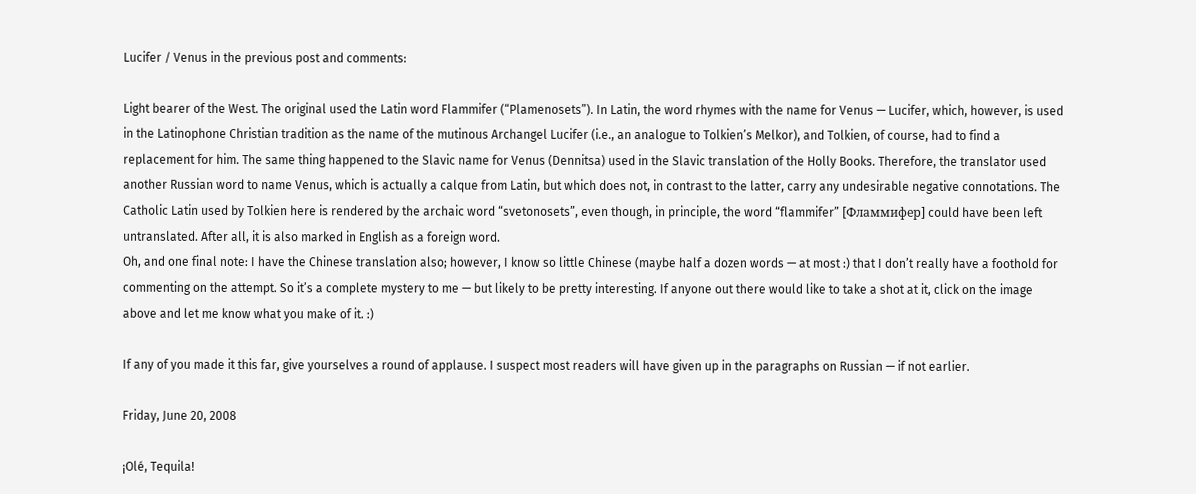Lucifer / Venus in the previous post and comments:

Light bearer of the West. The original used the Latin word Flammifer (“Plamenosets”). In Latin, the word rhymes with the name for Venus — Lucifer, which, however, is used in the Latinophone Christian tradition as the name of the mutinous Archangel Lucifer (i.e., an analogue to Tolkien’s Melkor), and Tolkien, of course, had to find a replacement for him. The same thing happened to the Slavic name for Venus (Dennitsa) used in the Slavic translation of the Holly Books. Therefore, the translator used another Russian word to name Venus, which is actually a calque from Latin, but which does not, in contrast to the latter, carry any undesirable negative connotations. The Catholic Latin used by Tolkien here is rendered by the archaic word “svetonosets”, even though, in principle, the word “flammifer” [Фламмифер] could have been left untranslated. After all, it is also marked in English as a foreign word.
Oh, and one final note: I have the Chinese translation also; however, I know so little Chinese (maybe half a dozen words — at most :) that I don’t really have a foothold for commenting on the attempt. So it’s a complete mystery to me — but likely to be pretty interesting. If anyone out there would like to take a shot at it, click on the image above and let me know what you make of it. :)

If any of you made it this far, give yourselves a round of applause. I suspect most readers will have given up in the paragraphs on Russian — if not earlier.

Friday, June 20, 2008

¡Olé, Tequila!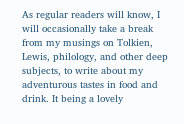As regular readers will know, I will occasionally take a break from my musings on Tolkien, Lewis, philology, and other deep subjects, to write about my adventurous tastes in food and drink. It being a lovely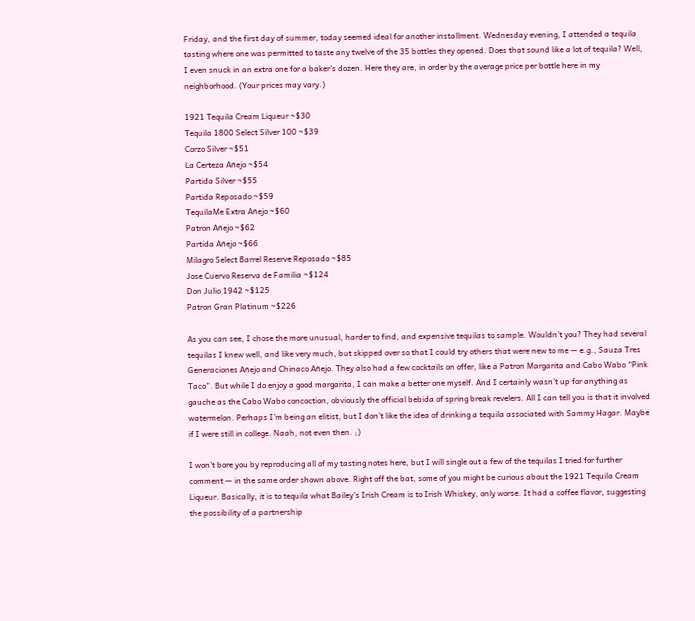Friday, and the first day of summer, today seemed ideal for another installment. Wednesday evening, I attended a tequila tasting where one was permitted to taste any twelve of the 35 bottles they opened. Does that sound like a lot of tequila? Well, I even snuck in an extra one for a baker’s dozen. Here they are, in order by the average price per bottle here in my neighborhood. (Your prices may vary.)

1921 Tequila Cream Liqueur ~$30
Tequila 1800 Select Silver 100 ~$39
Corzo Silver ~$51
La Certeza Añejo ~$54
Partida Silver ~$55
Partida Reposado ~$59
TequilaMe Extra Añejo ~$60
Patron Añejo ~$62
Partida Añejo ~$66
Milagro Select Barrel Reserve Reposado ~$85
Jose Cuervo Reserva de Familia ~$124
Don Julio 1942 ~$125
Patron Gran Platinum ~$226

As you can see, I chose the more unusual, harder to find, and expensive tequilas to sample. Wouldn’t you? They had several tequilas I knew well, and like very much, but skipped over so that I could try others that were new to me — e.g., Sauza Tres Generaciones Añejo and Chinaco Añejo. They also had a few cocktails on offer, like a Patron Margarita and Cabo Wabo “Pink Taco”. But while I do enjoy a good margarita, I can make a better one myself. And I certainly wasn’t up for anything as gauche as the Cabo Wabo concoction, obviously the official bebida of spring break revelers. All I can tell you is that it involved watermelon. Perhaps I’m being an elitist, but I don’t like the idea of drinking a tequila associated with Sammy Hagar. Maybe if I were still in college. Naah, not even then. ;)

I won’t bore you by reproducing all of my tasting notes here, but I will single out a few of the tequilas I tried for further comment — in the same order shown above. Right off the bat, some of you might be curious about the 1921 Tequila Cream Liqueur. Basically, it is to tequila what Bailey’s Irish Cream is to Irish Whiskey, only worse. It had a coffee flavor, suggesting the possibility of a partnership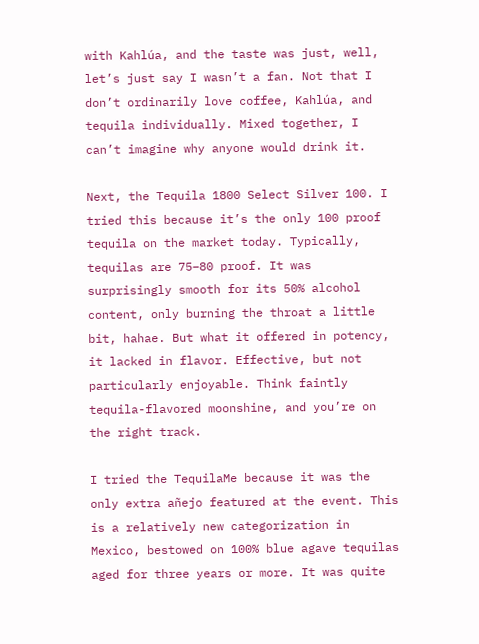with Kahlúa, and the taste was just, well, let’s just say I wasn’t a fan. Not that I don’t ordinarily love coffee, Kahlúa, and tequila individually. Mixed together, I can’t imagine why anyone would drink it.

Next, the Tequila 1800 Select Silver 100. I tried this because it’s the only 100 proof tequila on the market today. Typically, tequilas are 75–80 proof. It was surprisingly smooth for its 50% alcohol content, only burning the throat a little bit, hahae. But what it offered in potency, it lacked in flavor. Effective, but not particularly enjoyable. Think faintly tequila-flavored moonshine, and you’re on the right track.

I tried the TequilaMe because it was the only extra añejo featured at the event. This is a relatively new categorization in Mexico, bestowed on 100% blue agave tequilas aged for three years or more. It was quite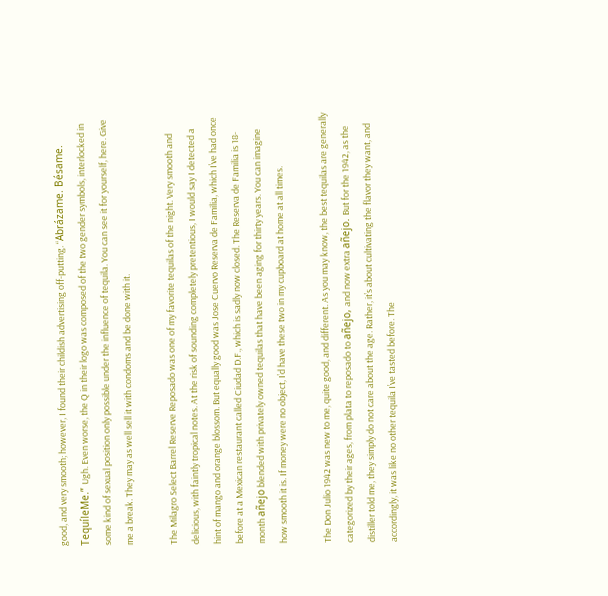good, and very smooth; however, I found their childish advertising off-putting. “Abrázame. Bésame. TequíleMe.” Ugh. Even worse, the Q in their logo was composed of the two gender symbols, interlocked in some kind of sexual position only possible under the influence of tequila. You can see it for yourself, here. Give me a break. They may as well sell it with condoms and be done with it.

The Milagro Select Barrel Reserve Reposado was one of my favorite tequilas of the night. Very smooth and delicious, with faintly tropical notes. At the risk of sounding completely pretentious, I would say I detected a hint of mango and orange blossom. But equally good was Jose Cuervo Reserva de Familia, which I’ve had once before at a Mexican restaurant called Ciudad D.F., which is sadly now closed. The Reserva de Familia is 18-month añejo blended with privately owned tequilas that have been aging for thirty years. You can imagine how smooth it is. If money were no object, I’d have these two in my cupboard at home at all times.

The Don Julio 1942 was new to me, quite good, and different. As you may know, the best tequilas are generally categorized by their ages, from plata to reposado to añejo, and now extra añejo. But for the 1942, as the distiller told me, they simply do not care about the age. Rather, it’s about cultivating the flavor they want, and accordingly, it was like no other tequila I’ve tasted before. The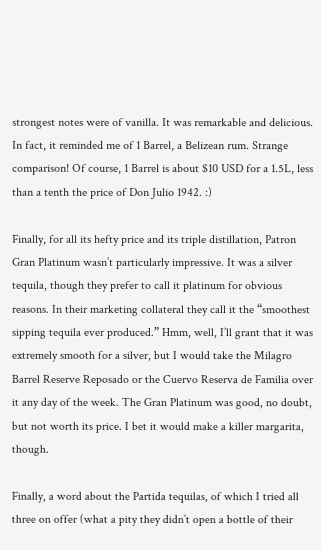strongest notes were of vanilla. It was remarkable and delicious. In fact, it reminded me of 1 Barrel, a Belizean rum. Strange comparison! Of course, 1 Barrel is about $10 USD for a 1.5L, less than a tenth the price of Don Julio 1942. :)

Finally, for all its hefty price and its triple distillation, Patron Gran Platinum wasn’t particularly impressive. It was a silver tequila, though they prefer to call it platinum for obvious reasons. In their marketing collateral they call it the “smoothest sipping tequila ever produced.” Hmm, well, I’ll grant that it was extremely smooth for a silver, but I would take the Milagro Barrel Reserve Reposado or the Cuervo Reserva de Familia over it any day of the week. The Gran Platinum was good, no doubt, but not worth its price. I bet it would make a killer margarita, though.

Finally, a word about the Partida tequilas, of which I tried all three on offer (what a pity they didn’t open a bottle of their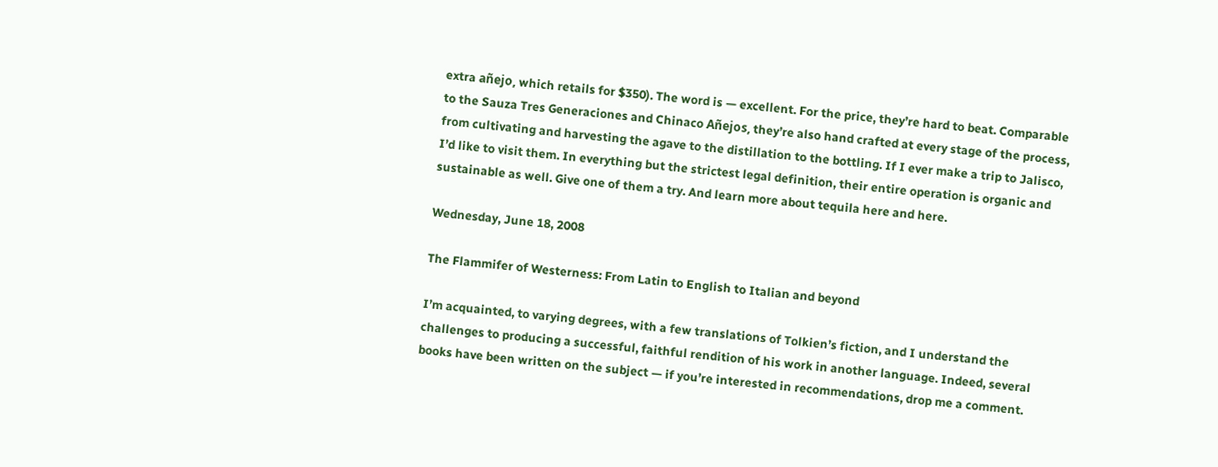extra añejo, which retails for $350). The word is — excellent. For the price, they’re hard to beat. Comparable to the Sauza Tres Generaciones and Chinaco Añejos, they’re also hand crafted at every stage of the process, from cultivating and harvesting the agave to the distillation to the bottling. If I ever make a trip to Jalisco, I’d like to visit them. In everything but the strictest legal definition, their entire operation is organic and sustainable as well. Give one of them a try. And learn more about tequila here and here.

Wednesday, June 18, 2008

The Flammifer of Westerness: From Latin to English to Italian and beyond

I’m acquainted, to varying degrees, with a few translations of Tolkien’s fiction, and I understand the challenges to producing a successful, faithful rendition of his work in another language. Indeed, several books have been written on the subject — if you’re interested in recommendations, drop me a comment.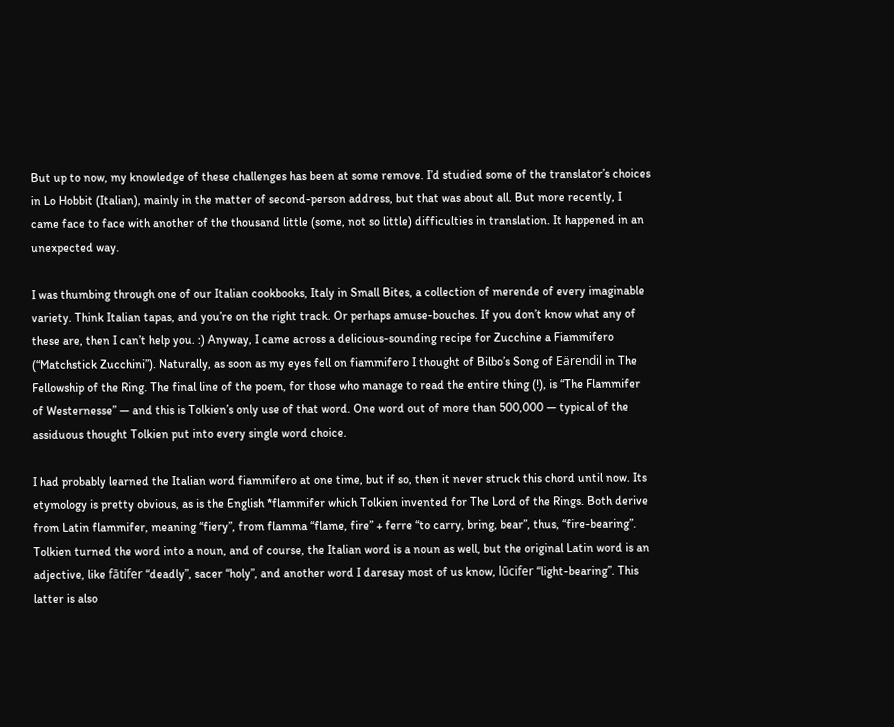But up to now, my knowledge of these challenges has been at some remove. I’d studied some of the translator’s choices in Lo Hobbit (Italian), mainly in the matter of second-person address, but that was about all. But more recently, I came face to face with another of the thousand little (some, not so little) difficulties in translation. It happened in an unexpected way.

I was thumbing through one of our Italian cookbooks, Italy in Small Bites, a collection of merende of every imaginable variety. Think Italian tapas, and you’re on the right track. Or perhaps amuse-bouches. If you don’t know what any of these are, then I can’t help you. :) Anyway, I came across a delicious-sounding recipe for Zucchine a Fiammifero (“Matchstick Zucchini”). Naturally, as soon as my eyes fell on fiammifero I thought of Bilbo’s Song of Eärendil in The Fellowship of the Ring. The final line of the poem, for those who manage to read the entire thing (!), is “The Flammifer of Westernesse” — and this is Tolkien’s only use of that word. One word out of more than 500,000 — typical of the assiduous thought Tolkien put into every single word choice.

I had probably learned the Italian word fiammifero at one time, but if so, then it never struck this chord until now. Its etymology is pretty obvious, as is the English *flammifer which Tolkien invented for The Lord of the Rings. Both derive from Latin flammifer, meaning “fiery”, from flamma “flame, fire” + ferre “to carry, bring, bear”, thus, “fire-bearing”. Tolkien turned the word into a noun, and of course, the Italian word is a noun as well, but the original Latin word is an adjective, like fātifer “deadly”, sacer “holy”, and another word I daresay most of us know, lūcifer “light-bearing”. This latter is also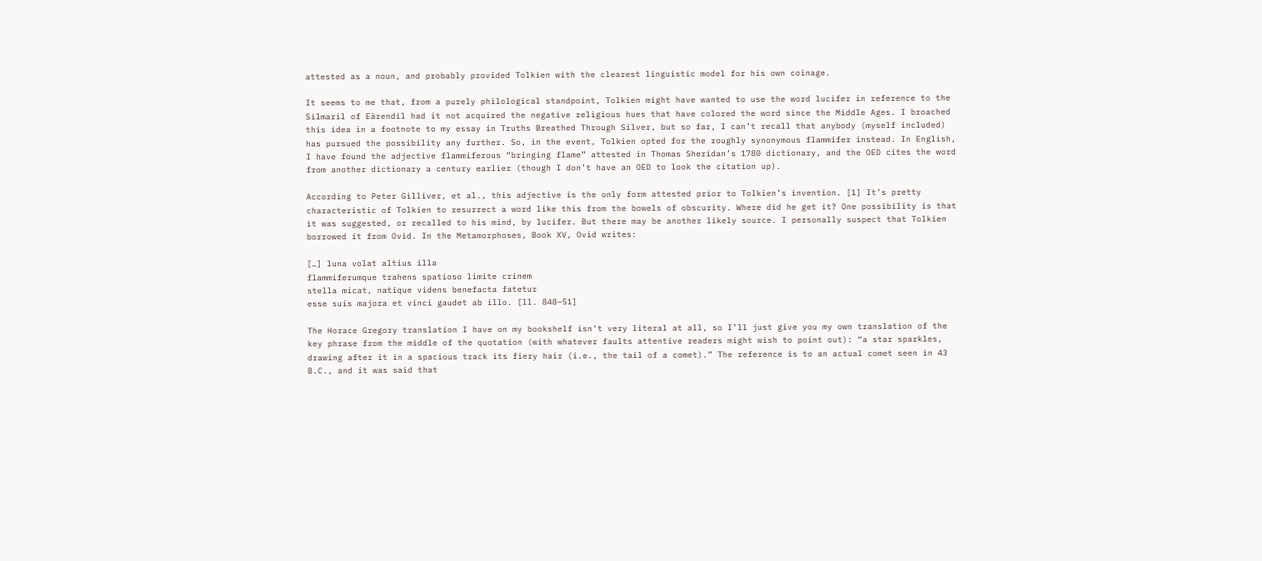attested as a noun, and probably provided Tolkien with the clearest linguistic model for his own coinage.

It seems to me that, from a purely philological standpoint, Tolkien might have wanted to use the word lucifer in reference to the Silmaril of Eärendil had it not acquired the negative religious hues that have colored the word since the Middle Ages. I broached this idea in a footnote to my essay in Truths Breathed Through Silver, but so far, I can’t recall that anybody (myself included) has pursued the possibility any further. So, in the event, Tolkien opted for the roughly synonymous flammifer instead. In English, I have found the adjective flammiferous “bringing flame” attested in Thomas Sheridan’s 1780 dictionary, and the OED cites the word from another dictionary a century earlier (though I don’t have an OED to look the citation up).

According to Peter Gilliver, et al., this adjective is the only form attested prior to Tolkien’s invention. [1] It’s pretty characteristic of Tolkien to resurrect a word like this from the bowels of obscurity. Where did he get it? One possibility is that it was suggested, or recalled to his mind, by lucifer. But there may be another likely source. I personally suspect that Tolkien borrowed it from Ovid. In the Metamorphoses, Book XV, Ovid writes:

[…] luna volat altius illa
flammiferumque trahens spatioso limite crinem
stella micat, natique videns benefacta fatetur
esse suis majora et vinci gaudet ab illo. [ll. 848–51]

The Horace Gregory translation I have on my bookshelf isn’t very literal at all, so I’ll just give you my own translation of the key phrase from the middle of the quotation (with whatever faults attentive readers might wish to point out): “a star sparkles, drawing after it in a spacious track its fiery hair (i.e., the tail of a comet).” The reference is to an actual comet seen in 43 B.C., and it was said that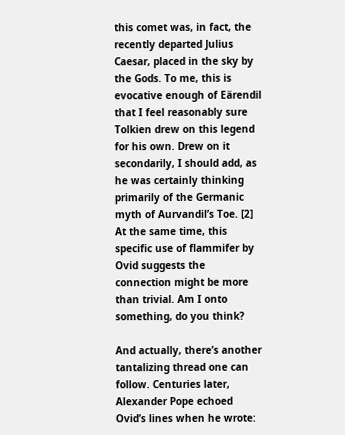this comet was, in fact, the recently departed Julius Caesar, placed in the sky by the Gods. To me, this is evocative enough of Eärendil that I feel reasonably sure Tolkien drew on this legend for his own. Drew on it secondarily, I should add, as he was certainly thinking primarily of the Germanic myth of Aurvandil’s Toe. [2] At the same time, this specific use of flammifer by Ovid suggests the connection might be more than trivial. Am I onto something, do you think?

And actually, there’s another tantalizing thread one can follow. Centuries later, Alexander Pope echoed Ovid’s lines when he wrote: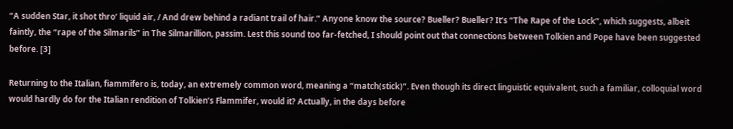“A sudden Star, it shot thro’ liquid air, / And drew behind a radiant trail of hair.” Anyone know the source? Bueller? Bueller? It’s “The Rape of the Lock”, which suggests, albeit faintly, the “rape of the Silmarils” in The Silmarillion, passim. Lest this sound too far-fetched, I should point out that connections between Tolkien and Pope have been suggested before. [3]

Returning to the Italian, fiammifero is, today, an extremely common word, meaning a “match(stick)”. Even though its direct linguistic equivalent, such a familiar, colloquial word would hardly do for the Italian rendition of Tolkien’s Flammifer, would it? Actually, in the days before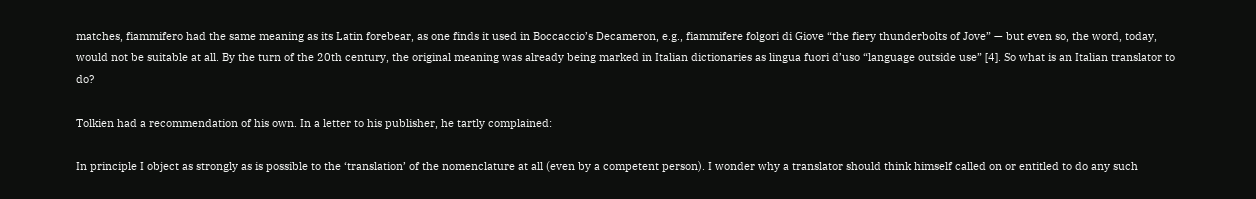matches, fiammifero had the same meaning as its Latin forebear, as one finds it used in Boccaccio’s Decameron, e.g., fiammifere folgori di Giove “the fiery thunderbolts of Jove” — but even so, the word, today, would not be suitable at all. By the turn of the 20th century, the original meaning was already being marked in Italian dictionaries as lingua fuori d’uso “language outside use” [4]. So what is an Italian translator to do?

Tolkien had a recommendation of his own. In a letter to his publisher, he tartly complained:

In principle I object as strongly as is possible to the ‘translation’ of the nomenclature at all (even by a competent person). I wonder why a translator should think himself called on or entitled to do any such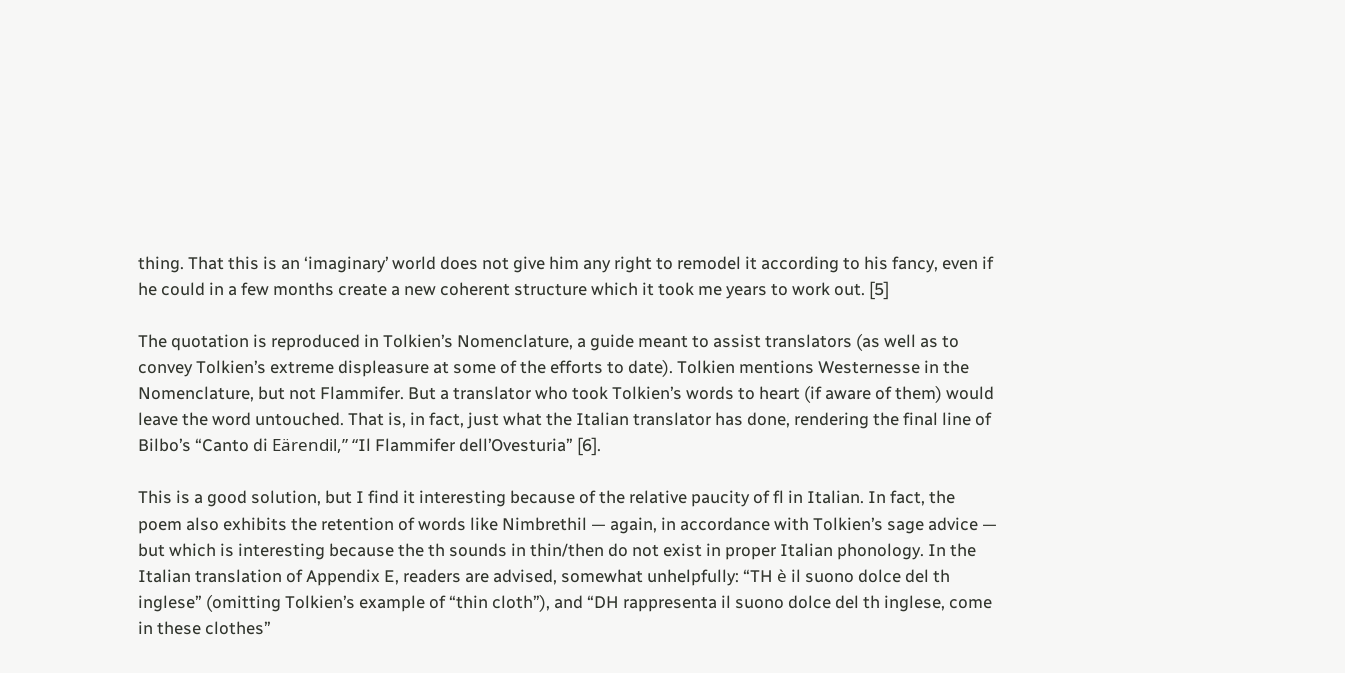thing. That this is an ‘imaginary’ world does not give him any right to remodel it according to his fancy, even if he could in a few months create a new coherent structure which it took me years to work out. [5]

The quotation is reproduced in Tolkien’s Nomenclature, a guide meant to assist translators (as well as to convey Tolkien’s extreme displeasure at some of the efforts to date). Tolkien mentions Westernesse in the Nomenclature, but not Flammifer. But a translator who took Tolkien’s words to heart (if aware of them) would leave the word untouched. That is, in fact, just what the Italian translator has done, rendering the final line of Bilbo’s “Canto di Eärendil,” “Il Flammifer dell’Ovesturia” [6].

This is a good solution, but I find it interesting because of the relative paucity of fl in Italian. In fact, the poem also exhibits the retention of words like Nimbrethil — again, in accordance with Tolkien’s sage advice — but which is interesting because the th sounds in thin/then do not exist in proper Italian phonology. In the Italian translation of Appendix E, readers are advised, somewhat unhelpfully: “TH è il suono dolce del th inglese” (omitting Tolkien’s example of “thin cloth”), and “DH rappresenta il suono dolce del th inglese, come in these clothes”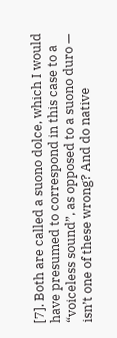[7]. Both are called a suono dolce, which I would have presumed to correspond in this case to a “voiceless sound”, as opposed to a suono duro — isn’t one of these wrong? And do native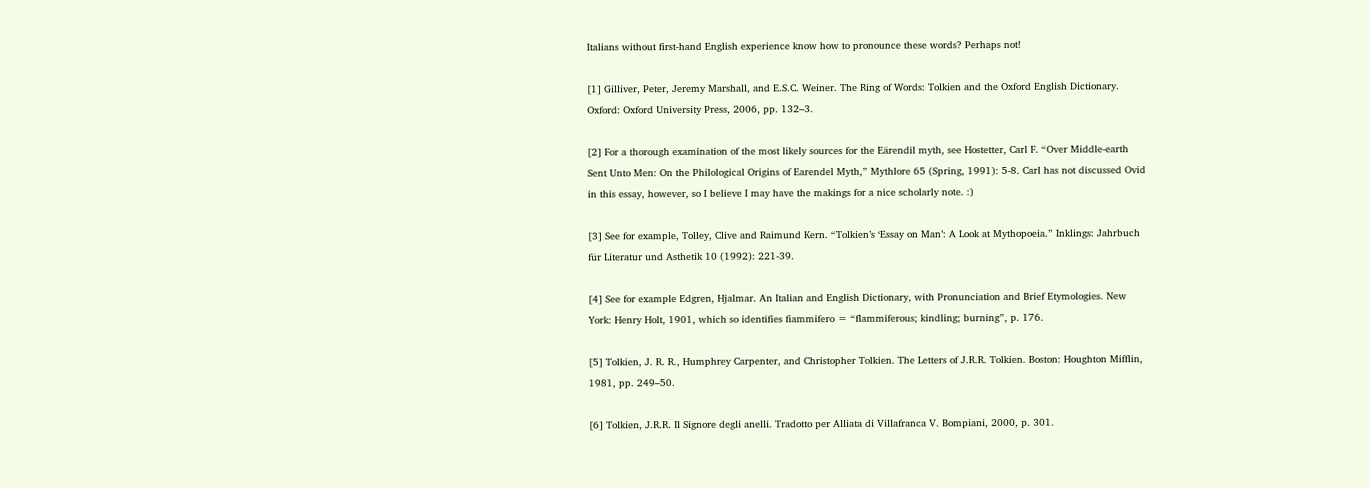Italians without first-hand English experience know how to pronounce these words? Perhaps not!

[1] Gilliver, Peter, Jeremy Marshall, and E.S.C. Weiner. The Ring of Words: Tolkien and the Oxford English Dictionary. Oxford: Oxford University Press, 2006, pp. 132–3.

[2] For a thorough examination of the most likely sources for the Eärendil myth, see Hostetter, Carl F. “Over Middle-earth Sent Unto Men: On the Philological Origins of Earendel Myth,” Mythlore 65 (Spring, 1991): 5-8. Carl has not discussed Ovid in this essay, however, so I believe I may have the makings for a nice scholarly note. :)

[3] See for example, Tolley, Clive and Raimund Kern. “Tolkien’s ‘Essay on Man’: A Look at Mythopoeia.” Inklings: Jahrbuch für Literatur und Asthetik 10 (1992): 221-39.

[4] See for example Edgren, Hjalmar. An Italian and English Dictionary, with Pronunciation and Brief Etymologies. New York: Henry Holt, 1901, which so identifies fiammifero = “flammiferous; kindling; burning”, p. 176.

[5] Tolkien, J. R. R., Humphrey Carpenter, and Christopher Tolkien. The Letters of J.R.R. Tolkien. Boston: Houghton Mifflin, 1981, pp. 249–50.

[6] Tolkien, J.R.R. Il Signore degli anelli. Tradotto per Alliata di Villafranca V. Bompiani, 2000, p. 301.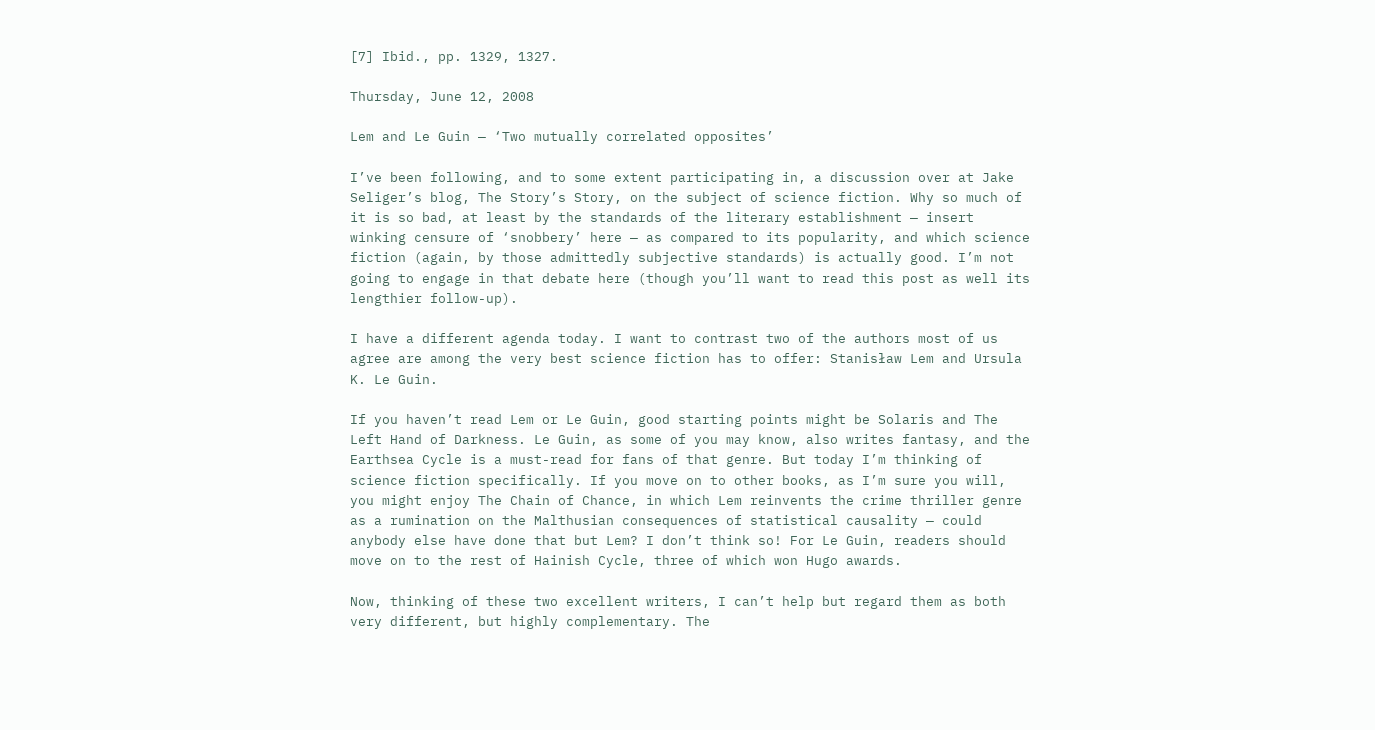[7] Ibid., pp. 1329, 1327.

Thursday, June 12, 2008

Lem and Le Guin — ‘Two mutually correlated opposites’

I’ve been following, and to some extent participating in, a discussion over at Jake Seliger’s blog, The Story’s Story, on the subject of science fiction. Why so much of it is so bad, at least by the standards of the literary establishment — insert winking censure of ‘snobbery’ here — as compared to its popularity, and which science fiction (again, by those admittedly subjective standards) is actually good. I’m not going to engage in that debate here (though you’ll want to read this post as well its lengthier follow-up).

I have a different agenda today. I want to contrast two of the authors most of us agree are among the very best science fiction has to offer: Stanisław Lem and Ursula K. Le Guin.

If you haven’t read Lem or Le Guin, good starting points might be Solaris and The Left Hand of Darkness. Le Guin, as some of you may know, also writes fantasy, and the Earthsea Cycle is a must-read for fans of that genre. But today I’m thinking of science fiction specifically. If you move on to other books, as I’m sure you will, you might enjoy The Chain of Chance, in which Lem reinvents the crime thriller genre as a rumination on the Malthusian consequences of statistical causality — could anybody else have done that but Lem? I don’t think so! For Le Guin, readers should move on to the rest of Hainish Cycle, three of which won Hugo awards.

Now, thinking of these two excellent writers, I can’t help but regard them as both very different, but highly complementary. The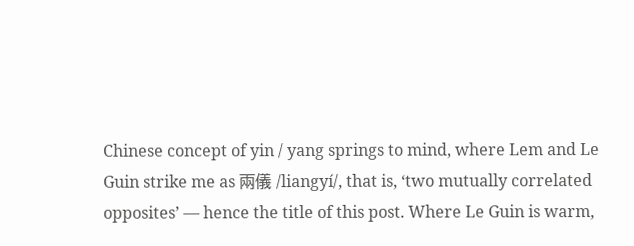Chinese concept of yin / yang springs to mind, where Lem and Le Guin strike me as 兩儀 /liangyí/, that is, ‘two mutually correlated opposites’ — hence the title of this post. Where Le Guin is warm,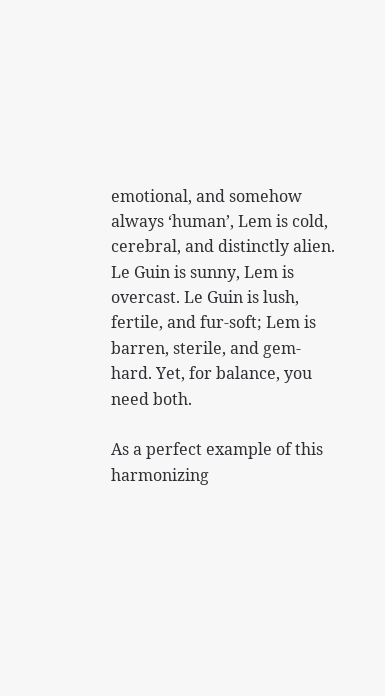emotional, and somehow always ‘human’, Lem is cold, cerebral, and distinctly alien. Le Guin is sunny, Lem is overcast. Le Guin is lush, fertile, and fur-soft; Lem is barren, sterile, and gem-hard. Yet, for balance, you need both.

As a perfect example of this harmonizing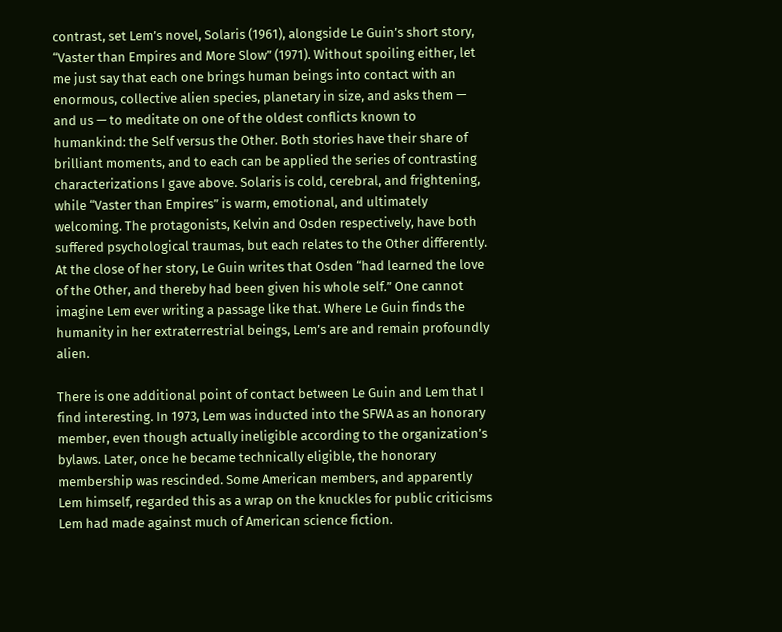contrast, set Lem’s novel, Solaris (1961), alongside Le Guin’s short story, “Vaster than Empires and More Slow” (1971). Without spoiling either, let me just say that each one brings human beings into contact with an enormous, collective alien species, planetary in size, and asks them — and us — to meditate on one of the oldest conflicts known to humankind: the Self versus the Other. Both stories have their share of brilliant moments, and to each can be applied the series of contrasting characterizations I gave above. Solaris is cold, cerebral, and frightening, while “Vaster than Empires” is warm, emotional, and ultimately welcoming. The protagonists, Kelvin and Osden respectively, have both suffered psychological traumas, but each relates to the Other differently. At the close of her story, Le Guin writes that Osden “had learned the love of the Other, and thereby had been given his whole self.” One cannot imagine Lem ever writing a passage like that. Where Le Guin finds the humanity in her extraterrestrial beings, Lem’s are and remain profoundly alien.

There is one additional point of contact between Le Guin and Lem that I find interesting. In 1973, Lem was inducted into the SFWA as an honorary member, even though actually ineligible according to the organization’s bylaws. Later, once he became technically eligible, the honorary membership was rescinded. Some American members, and apparently Lem himself, regarded this as a wrap on the knuckles for public criticisms Lem had made against much of American science fiction.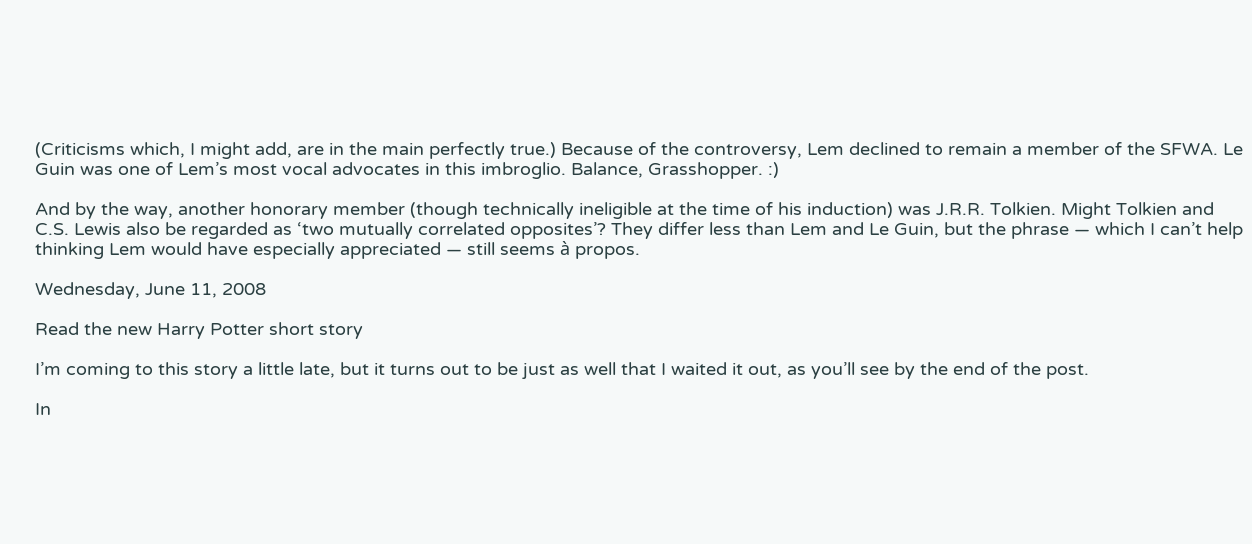(Criticisms which, I might add, are in the main perfectly true.) Because of the controversy, Lem declined to remain a member of the SFWA. Le Guin was one of Lem’s most vocal advocates in this imbroglio. Balance, Grasshopper. :)

And by the way, another honorary member (though technically ineligible at the time of his induction) was J.R.R. Tolkien. Might Tolkien and C.S. Lewis also be regarded as ‘two mutually correlated opposites’? They differ less than Lem and Le Guin, but the phrase — which I can’t help thinking Lem would have especially appreciated — still seems à propos.

Wednesday, June 11, 2008

Read the new Harry Potter short story

I’m coming to this story a little late, but it turns out to be just as well that I waited it out, as you’ll see by the end of the post.

In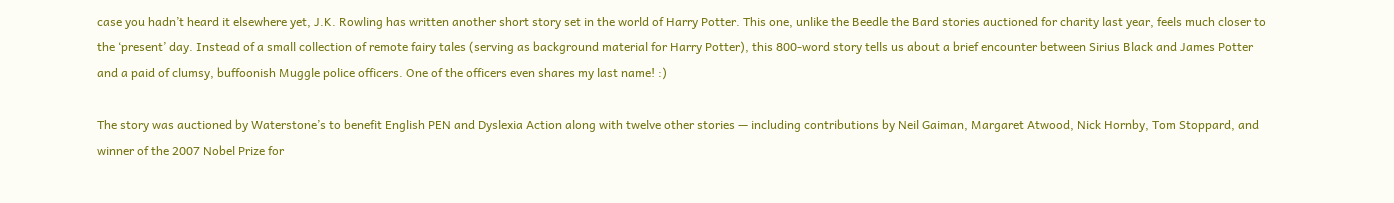case you hadn’t heard it elsewhere yet, J.K. Rowling has written another short story set in the world of Harry Potter. This one, unlike the Beedle the Bard stories auctioned for charity last year, feels much closer to the ‘present’ day. Instead of a small collection of remote fairy tales (serving as background material for Harry Potter), this 800-word story tells us about a brief encounter between Sirius Black and James Potter and a paid of clumsy, buffoonish Muggle police officers. One of the officers even shares my last name! :)

The story was auctioned by Waterstone’s to benefit English PEN and Dyslexia Action along with twelve other stories — including contributions by Neil Gaiman, Margaret Atwood, Nick Hornby, Tom Stoppard, and winner of the 2007 Nobel Prize for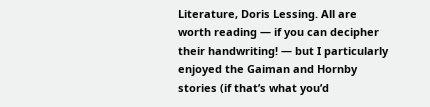Literature, Doris Lessing. All are worth reading — if you can decipher their handwriting! — but I particularly enjoyed the Gaiman and Hornby stories (if that’s what you’d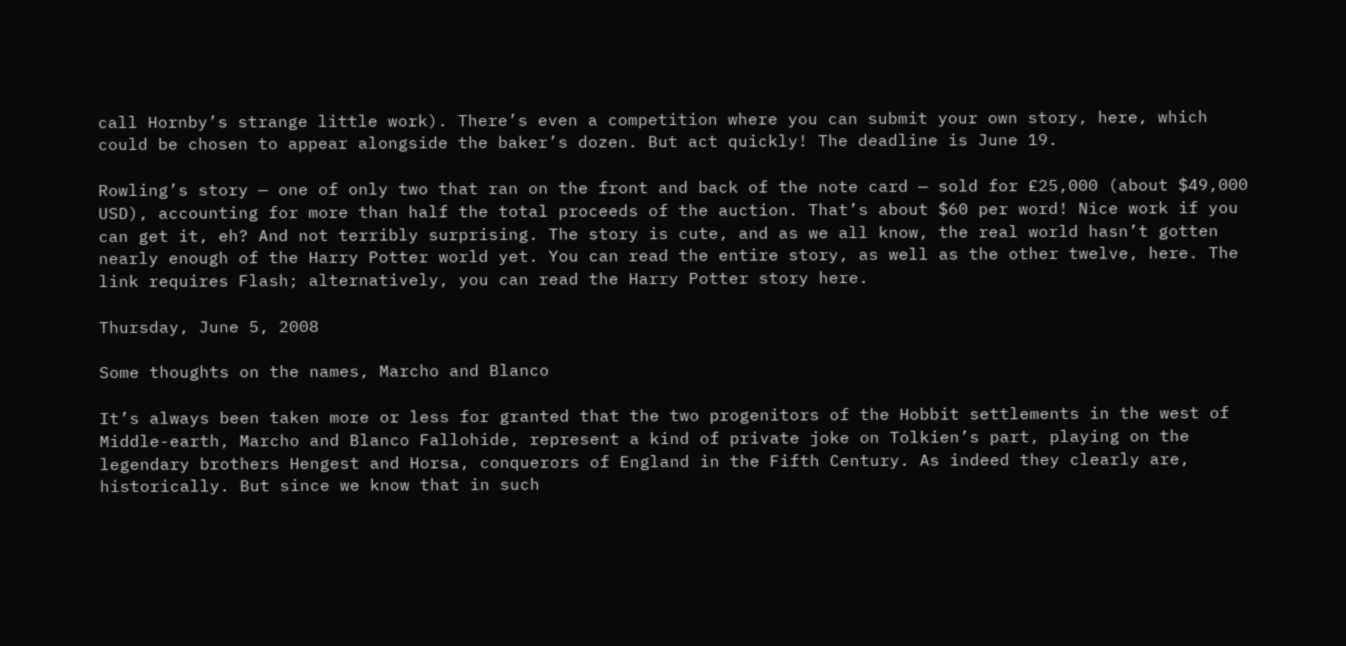call Hornby’s strange little work). There’s even a competition where you can submit your own story, here, which could be chosen to appear alongside the baker’s dozen. But act quickly! The deadline is June 19.

Rowling’s story — one of only two that ran on the front and back of the note card — sold for £25,000 (about $49,000 USD), accounting for more than half the total proceeds of the auction. That’s about $60 per word! Nice work if you can get it, eh? And not terribly surprising. The story is cute, and as we all know, the real world hasn’t gotten nearly enough of the Harry Potter world yet. You can read the entire story, as well as the other twelve, here. The link requires Flash; alternatively, you can read the Harry Potter story here.

Thursday, June 5, 2008

Some thoughts on the names, Marcho and Blanco

It’s always been taken more or less for granted that the two progenitors of the Hobbit settlements in the west of Middle-earth, Marcho and Blanco Fallohide, represent a kind of private joke on Tolkien’s part, playing on the legendary brothers Hengest and Horsa, conquerors of England in the Fifth Century. As indeed they clearly are, historically. But since we know that in such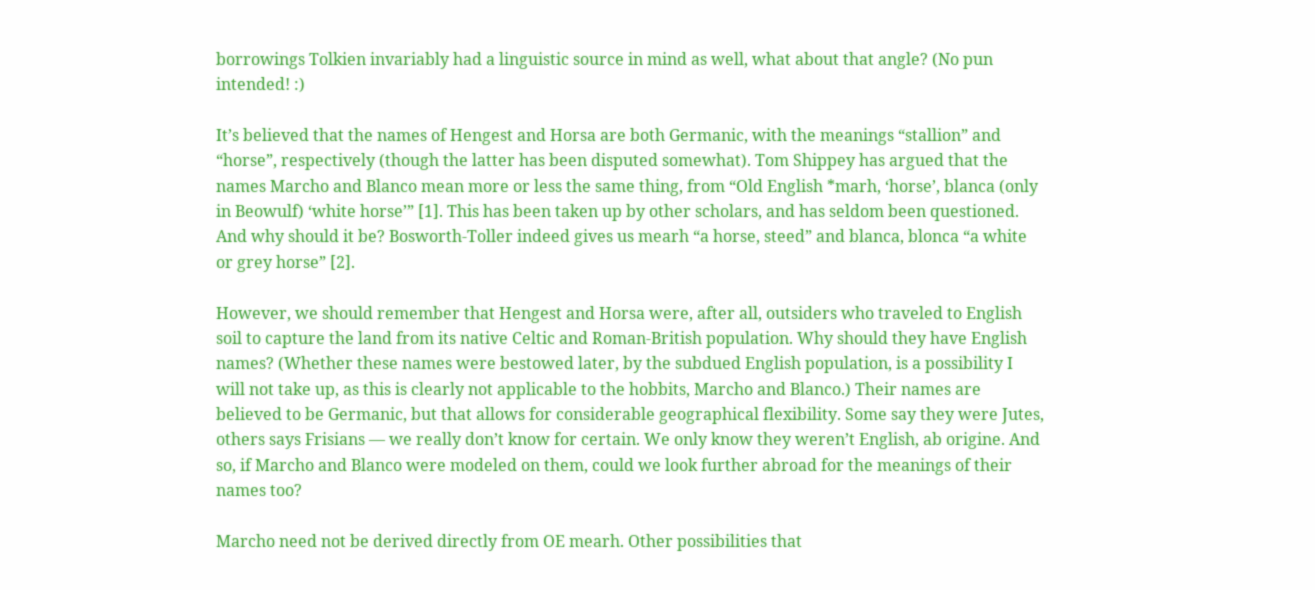borrowings Tolkien invariably had a linguistic source in mind as well, what about that angle? (No pun intended! :)

It’s believed that the names of Hengest and Horsa are both Germanic, with the meanings “stallion” and “horse”, respectively (though the latter has been disputed somewhat). Tom Shippey has argued that the names Marcho and Blanco mean more or less the same thing, from “Old English *marh, ‘horse’, blanca (only in Beowulf) ‘white horse’” [1]. This has been taken up by other scholars, and has seldom been questioned. And why should it be? Bosworth-Toller indeed gives us mearh “a horse, steed” and blanca, blonca “a white or grey horse” [2].

However, we should remember that Hengest and Horsa were, after all, outsiders who traveled to English soil to capture the land from its native Celtic and Roman-British population. Why should they have English names? (Whether these names were bestowed later, by the subdued English population, is a possibility I will not take up, as this is clearly not applicable to the hobbits, Marcho and Blanco.) Their names are believed to be Germanic, but that allows for considerable geographical flexibility. Some say they were Jutes, others says Frisians — we really don’t know for certain. We only know they weren’t English, ab origine. And so, if Marcho and Blanco were modeled on them, could we look further abroad for the meanings of their names too?

Marcho need not be derived directly from OE mearh. Other possibilities that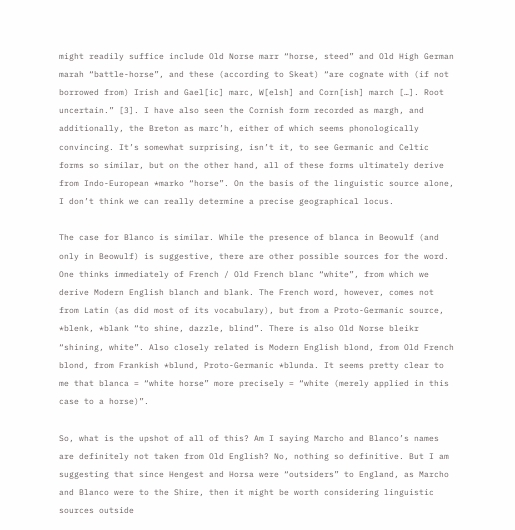might readily suffice include Old Norse marr “horse, steed” and Old High German marah “battle-horse”, and these (according to Skeat) “are cognate with (if not borrowed from) Irish and Gael[ic] marc, W[elsh] and Corn[ish] march […]. Root uncertain.” [3]. I have also seen the Cornish form recorded as margh, and additionally, the Breton as marc’h, either of which seems phonologically convincing. It’s somewhat surprising, isn’t it, to see Germanic and Celtic forms so similar, but on the other hand, all of these forms ultimately derive from Indo-European *marko “horse”. On the basis of the linguistic source alone, I don’t think we can really determine a precise geographical locus.

The case for Blanco is similar. While the presence of blanca in Beowulf (and only in Beowulf) is suggestive, there are other possible sources for the word. One thinks immediately of French / Old French blanc “white”, from which we derive Modern English blanch and blank. The French word, however, comes not from Latin (as did most of its vocabulary), but from a Proto-Germanic source, *blenk, *blank “to shine, dazzle, blind”. There is also Old Norse bleikr “shining, white”. Also closely related is Modern English blond, from Old French blond, from Frankish *blund, Proto-Germanic *blunda. It seems pretty clear to me that blanca = “white horse” more precisely = “white (merely applied in this case to a horse)”.

So, what is the upshot of all of this? Am I saying Marcho and Blanco’s names are definitely not taken from Old English? No, nothing so definitive. But I am suggesting that since Hengest and Horsa were “outsiders” to England, as Marcho and Blanco were to the Shire, then it might be worth considering linguistic sources outside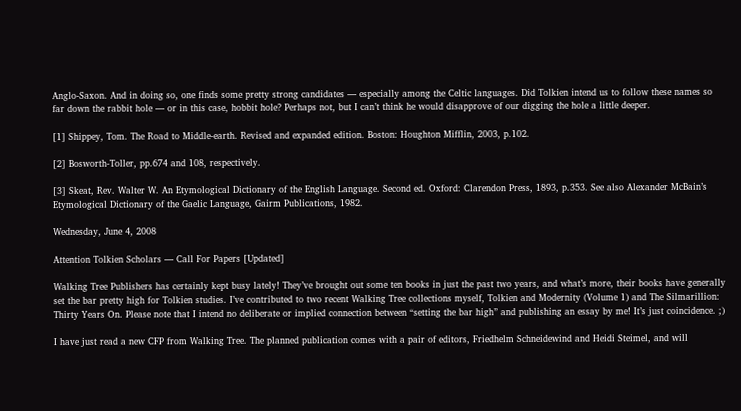Anglo-Saxon. And in doing so, one finds some pretty strong candidates — especially among the Celtic languages. Did Tolkien intend us to follow these names so far down the rabbit hole — or in this case, hobbit hole? Perhaps not, but I can’t think he would disapprove of our digging the hole a little deeper.

[1] Shippey, Tom. The Road to Middle-earth. Revised and expanded edition. Boston: Houghton Mifflin, 2003, p.102.

[2] Bosworth-Toller, pp.674 and 108, respectively.

[3] Skeat, Rev. Walter W. An Etymological Dictionary of the English Language. Second ed. Oxford: Clarendon Press, 1893, p.353. See also Alexander McBain’s Etymological Dictionary of the Gaelic Language, Gairm Publications, 1982.

Wednesday, June 4, 2008

Attention Tolkien Scholars — Call For Papers [Updated]

Walking Tree Publishers has certainly kept busy lately! They’ve brought out some ten books in just the past two years, and what’s more, their books have generally set the bar pretty high for Tolkien studies. I’ve contributed to two recent Walking Tree collections myself, Tolkien and Modernity (Volume 1) and The Silmarillion: Thirty Years On. Please note that I intend no deliberate or implied connection between “setting the bar high” and publishing an essay by me! It’s just coincidence. ;)

I have just read a new CFP from Walking Tree. The planned publication comes with a pair of editors, Friedhelm Schneidewind and Heidi Steimel, and will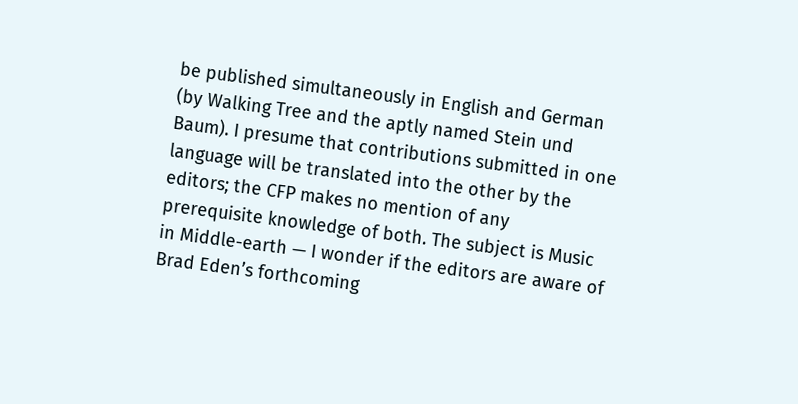be published simultaneously in English and German (by Walking Tree and the aptly named Stein und Baum). I presume that contributions submitted in one language will be translated into the other by the editors; the CFP makes no mention of any prerequisite knowledge of both. The subject is Music in Middle-earth — I wonder if the editors are aware of Brad Eden’s forthcoming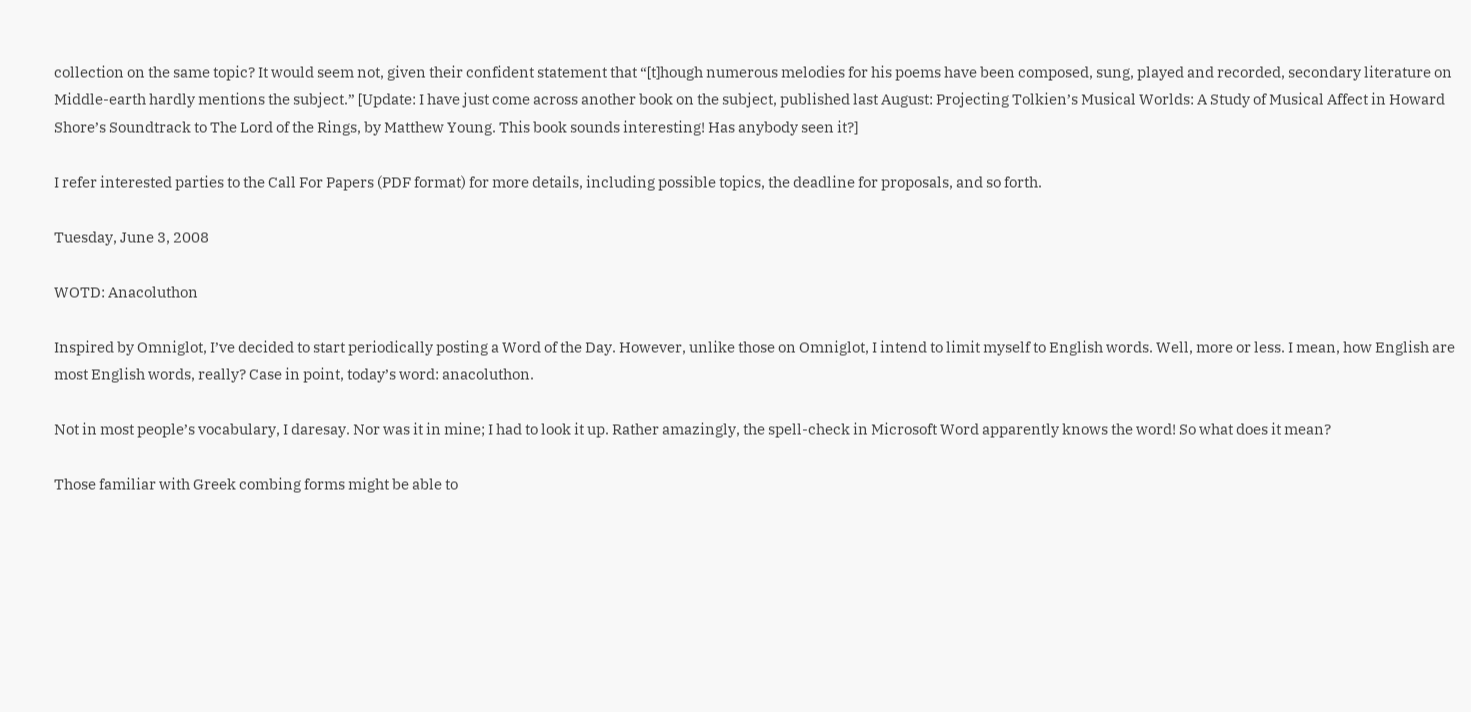collection on the same topic? It would seem not, given their confident statement that “[t]hough numerous melodies for his poems have been composed, sung, played and recorded, secondary literature on Middle-earth hardly mentions the subject.” [Update: I have just come across another book on the subject, published last August: Projecting Tolkien’s Musical Worlds: A Study of Musical Affect in Howard Shore’s Soundtrack to The Lord of the Rings, by Matthew Young. This book sounds interesting! Has anybody seen it?]

I refer interested parties to the Call For Papers (PDF format) for more details, including possible topics, the deadline for proposals, and so forth.

Tuesday, June 3, 2008

WOTD: Anacoluthon

Inspired by Omniglot, I’ve decided to start periodically posting a Word of the Day. However, unlike those on Omniglot, I intend to limit myself to English words. Well, more or less. I mean, how English are most English words, really? Case in point, today’s word: anacoluthon.

Not in most people’s vocabulary, I daresay. Nor was it in mine; I had to look it up. Rather amazingly, the spell-check in Microsoft Word apparently knows the word! So what does it mean?

Those familiar with Greek combing forms might be able to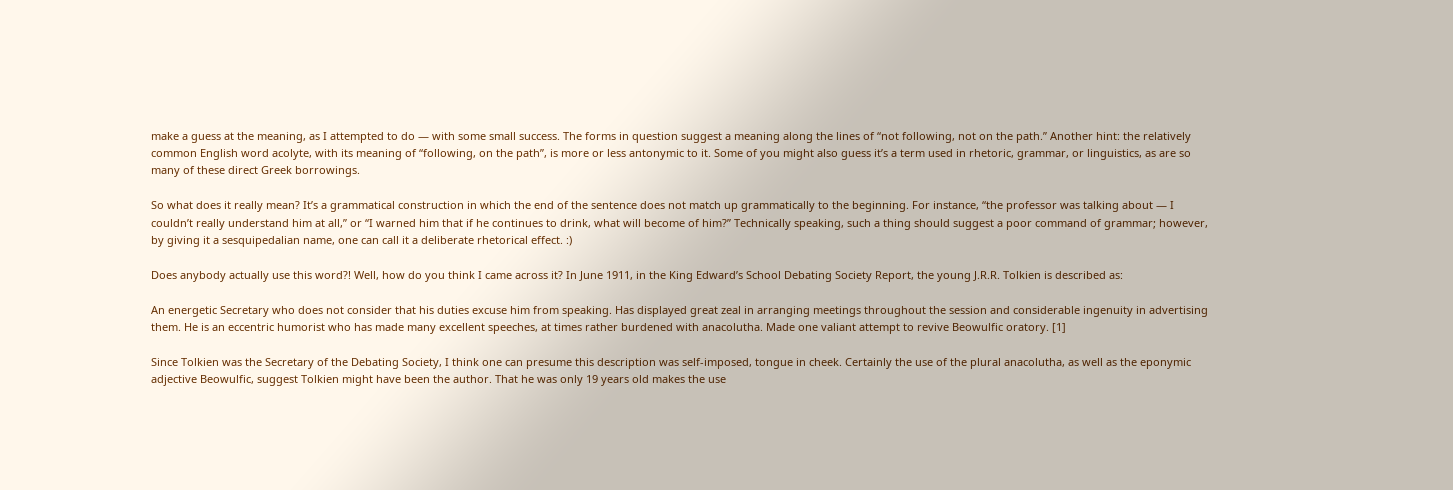make a guess at the meaning, as I attempted to do — with some small success. The forms in question suggest a meaning along the lines of “not following, not on the path.” Another hint: the relatively common English word acolyte, with its meaning of “following, on the path”, is more or less antonymic to it. Some of you might also guess it’s a term used in rhetoric, grammar, or linguistics, as are so many of these direct Greek borrowings.

So what does it really mean? It’s a grammatical construction in which the end of the sentence does not match up grammatically to the beginning. For instance, “the professor was talking about — I couldn’t really understand him at all,” or “I warned him that if he continues to drink, what will become of him?” Technically speaking, such a thing should suggest a poor command of grammar; however, by giving it a sesquipedalian name, one can call it a deliberate rhetorical effect. :)

Does anybody actually use this word?! Well, how do you think I came across it? In June 1911, in the King Edward’s School Debating Society Report, the young J.R.R. Tolkien is described as:

An energetic Secretary who does not consider that his duties excuse him from speaking. Has displayed great zeal in arranging meetings throughout the session and considerable ingenuity in advertising them. He is an eccentric humorist who has made many excellent speeches, at times rather burdened with anacolutha. Made one valiant attempt to revive Beowulfic oratory. [1]

Since Tolkien was the Secretary of the Debating Society, I think one can presume this description was self-imposed, tongue in cheek. Certainly the use of the plural anacolutha, as well as the eponymic adjective Beowulfic, suggest Tolkien might have been the author. That he was only 19 years old makes the use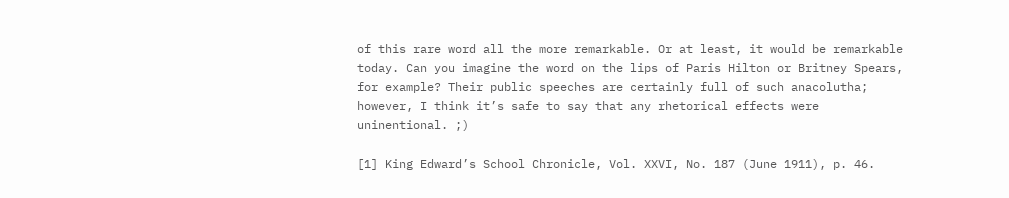of this rare word all the more remarkable. Or at least, it would be remarkable today. Can you imagine the word on the lips of Paris Hilton or Britney Spears, for example? Their public speeches are certainly full of such anacolutha; however, I think it’s safe to say that any rhetorical effects were uninentional. ;)

[1] King Edward’s School Chronicle, Vol. XXVI, No. 187 (June 1911), p. 46.